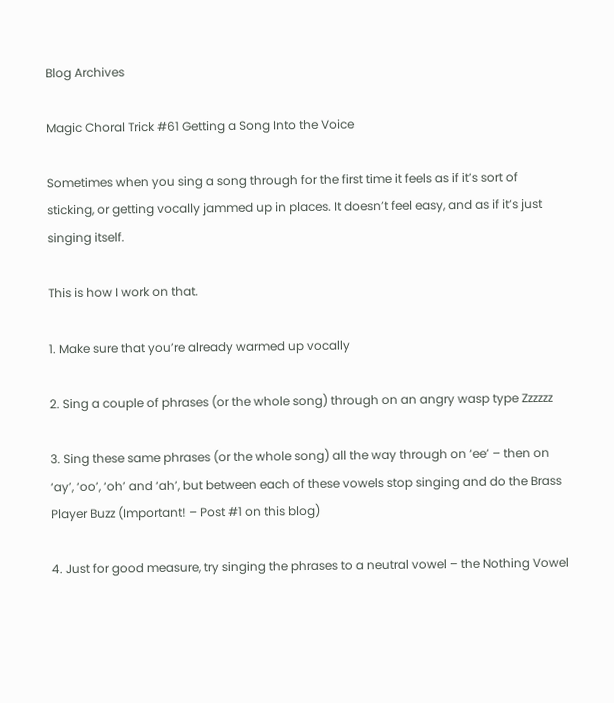Blog Archives

Magic Choral Trick #61 Getting a Song Into the Voice

Sometimes when you sing a song through for the first time it feels as if it’s sort of sticking, or getting vocally jammed up in places. It doesn’t feel easy, and as if it’s just singing itself.

This is how I work on that.

1. Make sure that you’re already warmed up vocally

2. Sing a couple of phrases (or the whole song) through on an angry wasp type Zzzzzz

3. Sing these same phrases (or the whole song) all the way through on ‘ee’ – then on ‘ay’, ‘oo’, ‘oh’ and ‘ah’, but between each of these vowels stop singing and do the Brass Player Buzz (Important! – Post #1 on this blog)

4. Just for good measure, try singing the phrases to a neutral vowel – the Nothing Vowel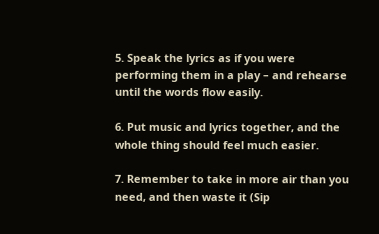5. Speak the lyrics as if you were performing them in a play – and rehearse until the words flow easily.

6. Put music and lyrics together, and the whole thing should feel much easier.

7. Remember to take in more air than you need, and then waste it (Sip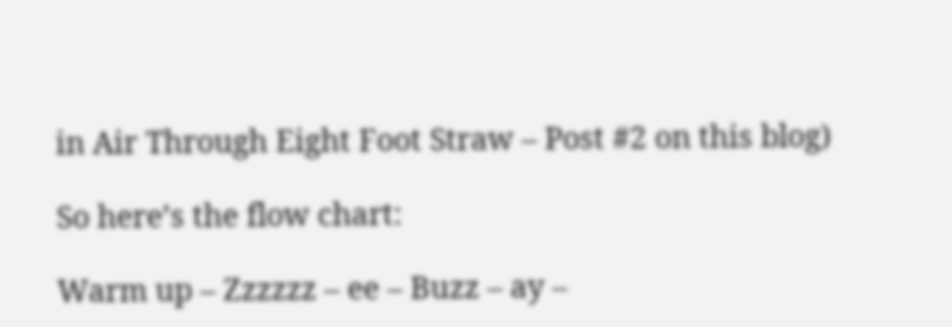in Air Through Eight Foot Straw – Post #2 on this blog)

So here’s the flow chart:

Warm up – Zzzzzz – ee – Buzz – ay –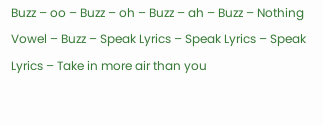Buzz – oo – Buzz – oh – Buzz – ah – Buzz – Nothing Vowel – Buzz – Speak Lyrics – Speak Lyrics – Speak Lyrics – Take in more air than you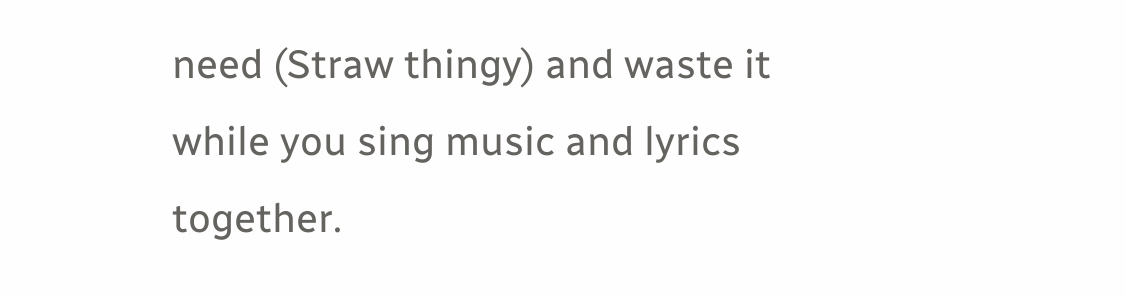need (Straw thingy) and waste it while you sing music and lyrics together.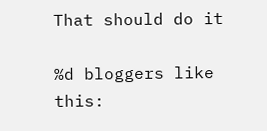That should do it

%d bloggers like this: